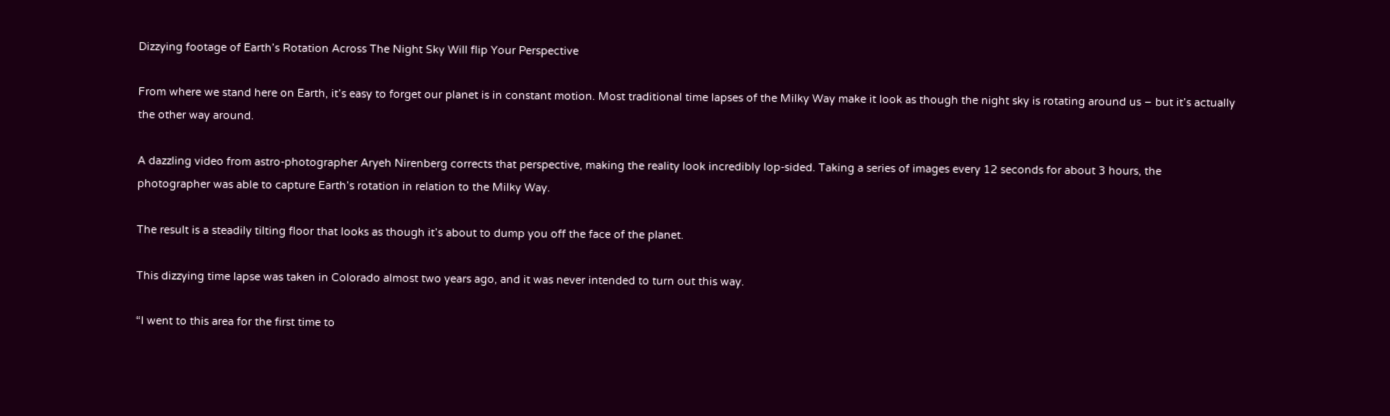Dizzying footage of Earth’s Rotation Across The Night Sky Will flip Your Perspective

From where we stand here on Earth, it’s easy to forget our planet is in constant motion. Most traditional time lapses of the Milky Way make it look as though the night sky is rotating around us – but it’s actually the other way around.

A dazzling video from astro-photographer Aryeh Nirenberg corrects that perspective, making the reality look incredibly lop-sided. Taking a series of images every 12 seconds for about 3 hours, the photographer was able to capture Earth’s rotation in relation to the Milky Way.

The result is a steadily tilting floor that looks as though it’s about to dump you off the face of the planet.

This dizzying time lapse was taken in Colorado almost two years ago, and it was never intended to turn out this way.

“I went to this area for the first time to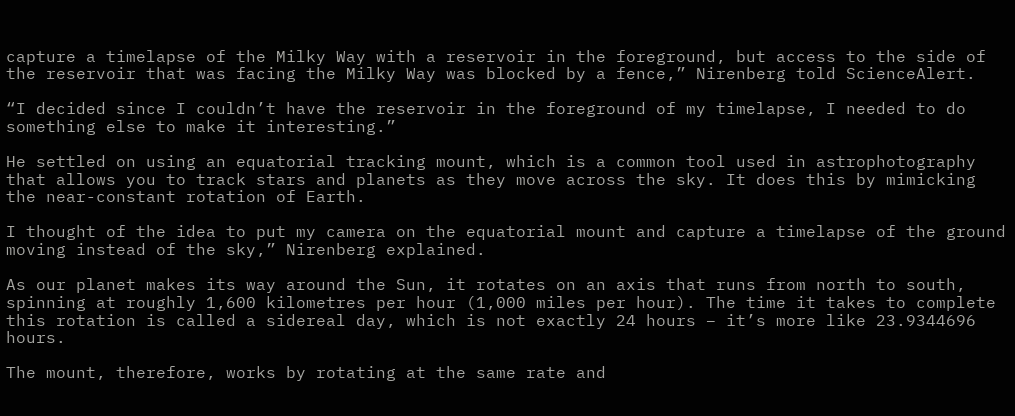capture a timelapse of the Milky Way with a reservoir in the foreground, but access to the side of the reservoir that was facing the Milky Way was blocked by a fence,” Nirenberg told ScienceAlert.

“I decided since I couldn’t have the reservoir in the foreground of my timelapse, I needed to do something else to make it interesting.”

He settled on using an equatorial tracking mount, which is a common tool used in astrophotography that allows you to track stars and planets as they move across the sky. It does this by mimicking the near-constant rotation of Earth.

I thought of the idea to put my camera on the equatorial mount and capture a timelapse of the ground moving instead of the sky,” Nirenberg explained.

As our planet makes its way around the Sun, it rotates on an axis that runs from north to south, spinning at roughly 1,600 kilometres per hour (1,000 miles per hour). The time it takes to complete this rotation is called a sidereal day, which is not exactly 24 hours – it’s more like 23.9344696 hours.

The mount, therefore, works by rotating at the same rate and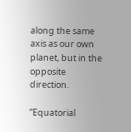along the same axis as our own planet, but in the opposite direction.

“Equatorial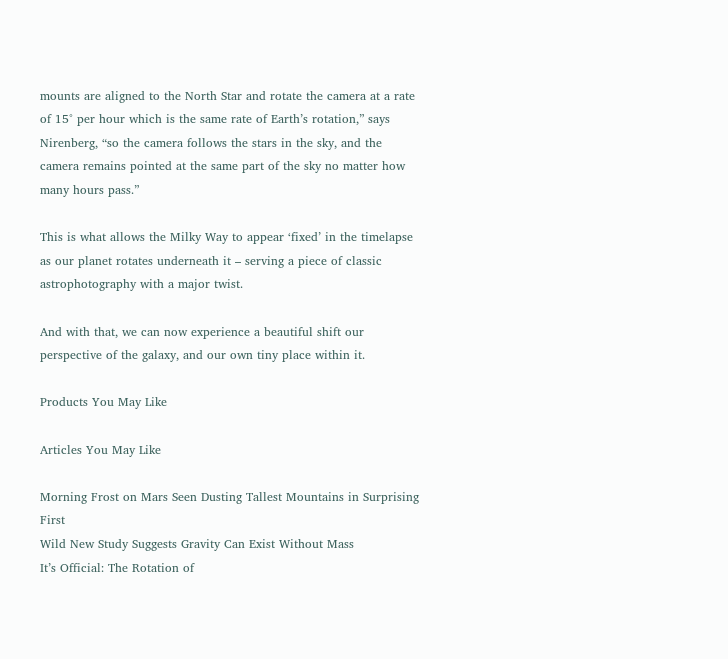mounts are aligned to the North Star and rotate the camera at a rate of 15° per hour which is the same rate of Earth’s rotation,” says Nirenberg, “so the camera follows the stars in the sky, and the camera remains pointed at the same part of the sky no matter how many hours pass.”

This is what allows the Milky Way to appear ‘fixed’ in the timelapse as our planet rotates underneath it – serving a piece of classic astrophotography with a major twist.

And with that, we can now experience a beautiful shift our perspective of the galaxy, and our own tiny place within it.

Products You May Like

Articles You May Like

Morning Frost on Mars Seen Dusting Tallest Mountains in Surprising First
Wild New Study Suggests Gravity Can Exist Without Mass
It’s Official: The Rotation of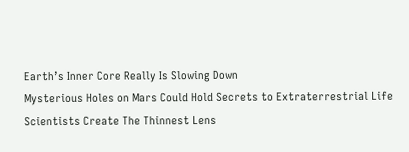Earth’s Inner Core Really Is Slowing Down
Mysterious Holes on Mars Could Hold Secrets to Extraterrestrial Life
Scientists Create The Thinnest Lens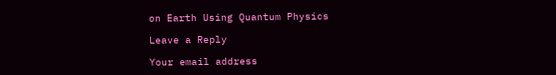on Earth Using Quantum Physics

Leave a Reply

Your email address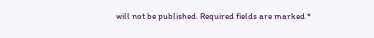will not be published. Required fields are marked *